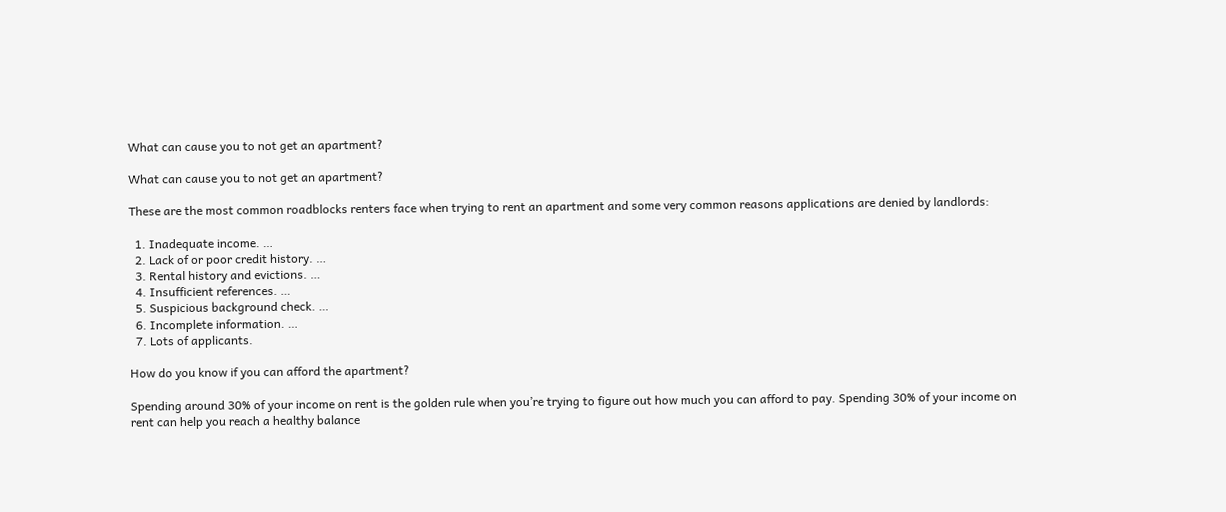What can cause you to not get an apartment?

What can cause you to not get an apartment?

These are the most common roadblocks renters face when trying to rent an apartment and some very common reasons applications are denied by landlords:

  1. Inadequate income. …
  2. Lack of or poor credit history. …
  3. Rental history and evictions. …
  4. Insufficient references. …
  5. Suspicious background check. …
  6. Incomplete information. …
  7. Lots of applicants.

How do you know if you can afford the apartment?

Spending around 30% of your income on rent is the golden rule when you’re trying to figure out how much you can afford to pay. Spending 30% of your income on rent can help you reach a healthy balance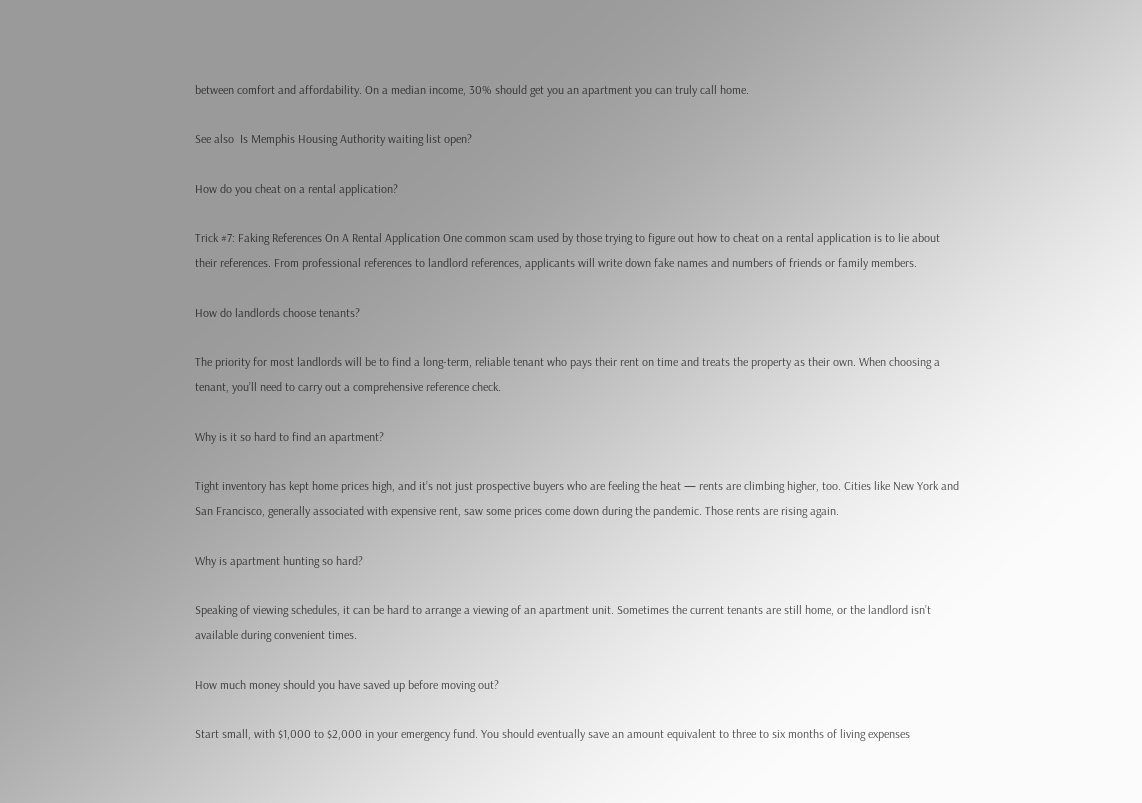between comfort and affordability. On a median income, 30% should get you an apartment you can truly call home.

See also  Is Memphis Housing Authority waiting list open?

How do you cheat on a rental application?

Trick #7: Faking References On A Rental Application One common scam used by those trying to figure out how to cheat on a rental application is to lie about their references. From professional references to landlord references, applicants will write down fake names and numbers of friends or family members.

How do landlords choose tenants?

The priority for most landlords will be to find a long-term, reliable tenant who pays their rent on time and treats the property as their own. When choosing a tenant, you’ll need to carry out a comprehensive reference check.

Why is it so hard to find an apartment?

Tight inventory has kept home prices high, and it’s not just prospective buyers who are feeling the heat — rents are climbing higher, too. Cities like New York and San Francisco, generally associated with expensive rent, saw some prices come down during the pandemic. Those rents are rising again.

Why is apartment hunting so hard?

Speaking of viewing schedules, it can be hard to arrange a viewing of an apartment unit. Sometimes the current tenants are still home, or the landlord isn’t available during convenient times.

How much money should you have saved up before moving out?

Start small, with $1,000 to $2,000 in your emergency fund. You should eventually save an amount equivalent to three to six months of living expenses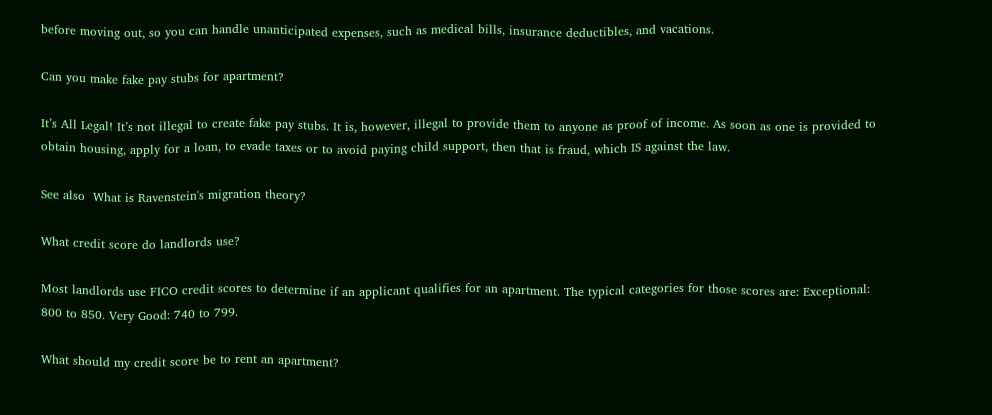before moving out, so you can handle unanticipated expenses, such as medical bills, insurance deductibles, and vacations.

Can you make fake pay stubs for apartment?

It’s All Legal! It’s not illegal to create fake pay stubs. It is, however, illegal to provide them to anyone as proof of income. As soon as one is provided to obtain housing, apply for a loan, to evade taxes or to avoid paying child support, then that is fraud, which IS against the law.

See also  What is Ravenstein's migration theory?

What credit score do landlords use?

Most landlords use FICO credit scores to determine if an applicant qualifies for an apartment. The typical categories for those scores are: Exceptional: 800 to 850. Very Good: 740 to 799.

What should my credit score be to rent an apartment?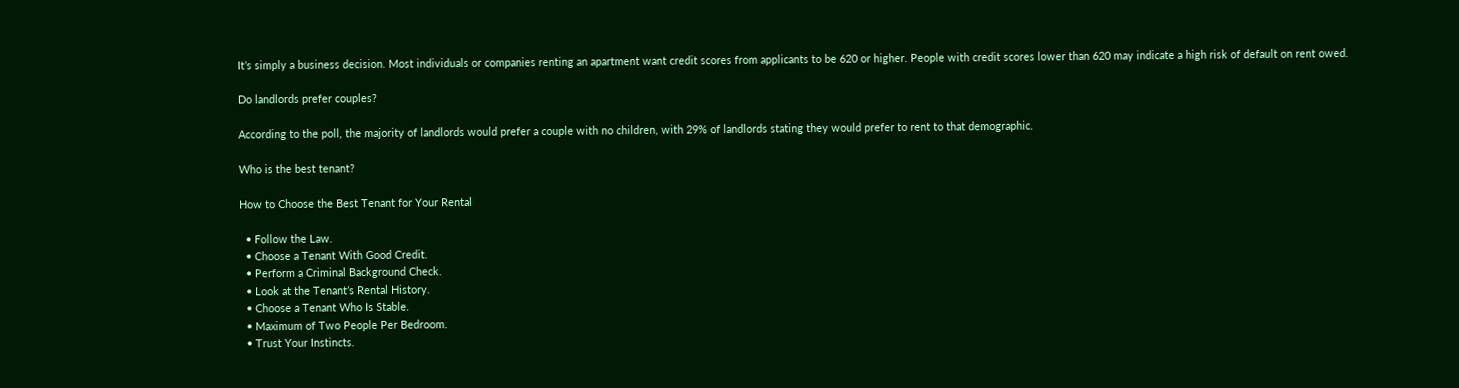It’s simply a business decision. Most individuals or companies renting an apartment want credit scores from applicants to be 620 or higher. People with credit scores lower than 620 may indicate a high risk of default on rent owed.

Do landlords prefer couples?

According to the poll, the majority of landlords would prefer a couple with no children, with 29% of landlords stating they would prefer to rent to that demographic.

Who is the best tenant?

How to Choose the Best Tenant for Your Rental

  • Follow the Law.
  • Choose a Tenant With Good Credit.
  • Perform a Criminal Background Check.
  • Look at the Tenant’s Rental History.
  • Choose a Tenant Who Is Stable.
  • Maximum of Two People Per Bedroom.
  • Trust Your Instincts.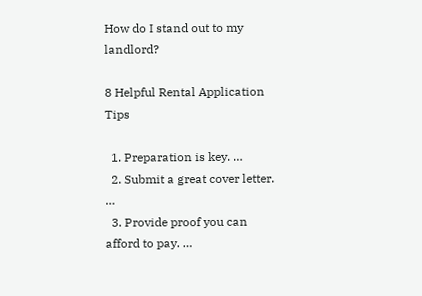How do I stand out to my landlord?

8 Helpful Rental Application Tips

  1. Preparation is key. …
  2. Submit a great cover letter. …
  3. Provide proof you can afford to pay. …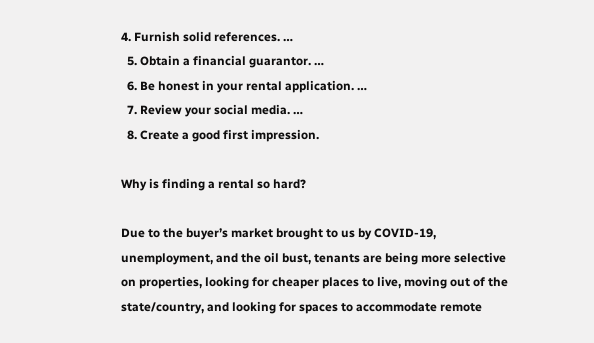4. Furnish solid references. …
  5. Obtain a financial guarantor. …
  6. Be honest in your rental application. …
  7. Review your social media. …
  8. Create a good first impression.

Why is finding a rental so hard?

Due to the buyer’s market brought to us by COVID-19, unemployment, and the oil bust, tenants are being more selective on properties, looking for cheaper places to live, moving out of the state/country, and looking for spaces to accommodate remote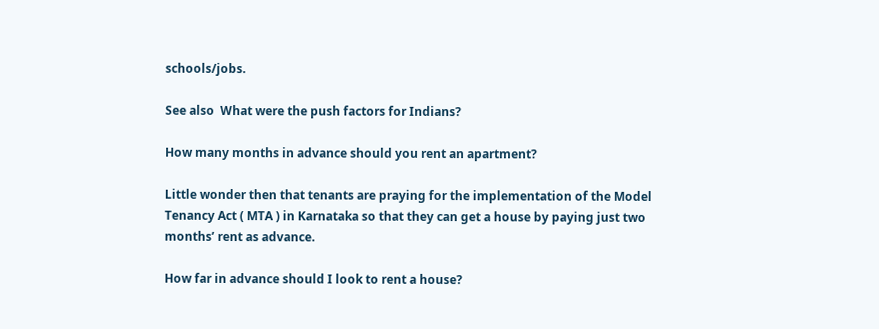schools/jobs.

See also  What were the push factors for Indians?

How many months in advance should you rent an apartment?

Little wonder then that tenants are praying for the implementation of the Model Tenancy Act ( MTA ) in Karnataka so that they can get a house by paying just two months’ rent as advance.

How far in advance should I look to rent a house?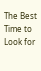The Best Time to Look for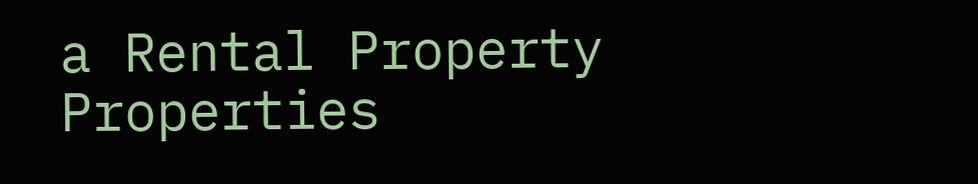a Rental Property Properties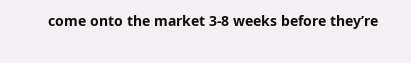come onto the market 3-8 weeks before they’re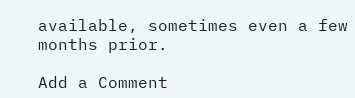available, sometimes even a few months prior.

Add a Comment